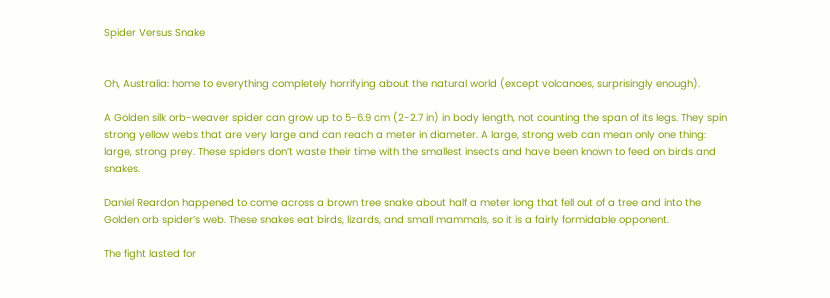Spider Versus Snake


Oh, Australia: home to everything completely horrifying about the natural world (except volcanoes, surprisingly enough).

A Golden silk orb-weaver spider can grow up to 5-6.9 cm (2-2.7 in) in body length, not counting the span of its legs. They spin strong yellow webs that are very large and can reach a meter in diameter. A large, strong web can mean only one thing: large, strong prey. These spiders don’t waste their time with the smallest insects and have been known to feed on birds and snakes.

Daniel Reardon happened to come across a brown tree snake about half a meter long that fell out of a tree and into the Golden orb spider’s web. These snakes eat birds, lizards, and small mammals, so it is a fairly formidable opponent.

The fight lasted for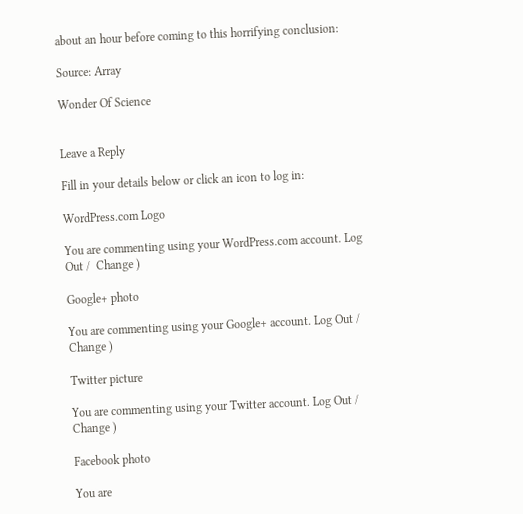about an hour before coming to this horrifying conclusion:

Source: Array

Wonder Of Science


Leave a Reply

Fill in your details below or click an icon to log in:

WordPress.com Logo

You are commenting using your WordPress.com account. Log Out /  Change )

Google+ photo

You are commenting using your Google+ account. Log Out /  Change )

Twitter picture

You are commenting using your Twitter account. Log Out /  Change )

Facebook photo

You are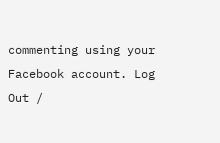commenting using your Facebook account. Log Out /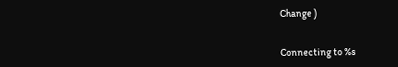Change )


Connecting to %s